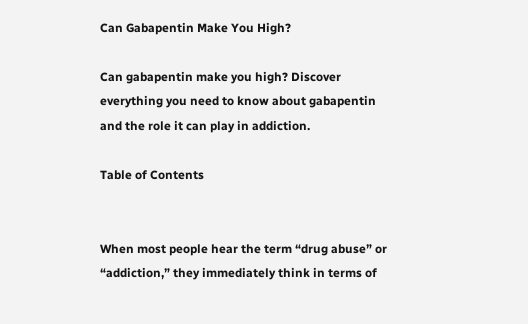Can Gabapentin Make You High?

Can gabapentin make you high? Discover everything you need to know about gabapentin and the role it can play in addiction.

Table of Contents


When most people hear the term “drug abuse” or “addiction,” they immediately think in terms of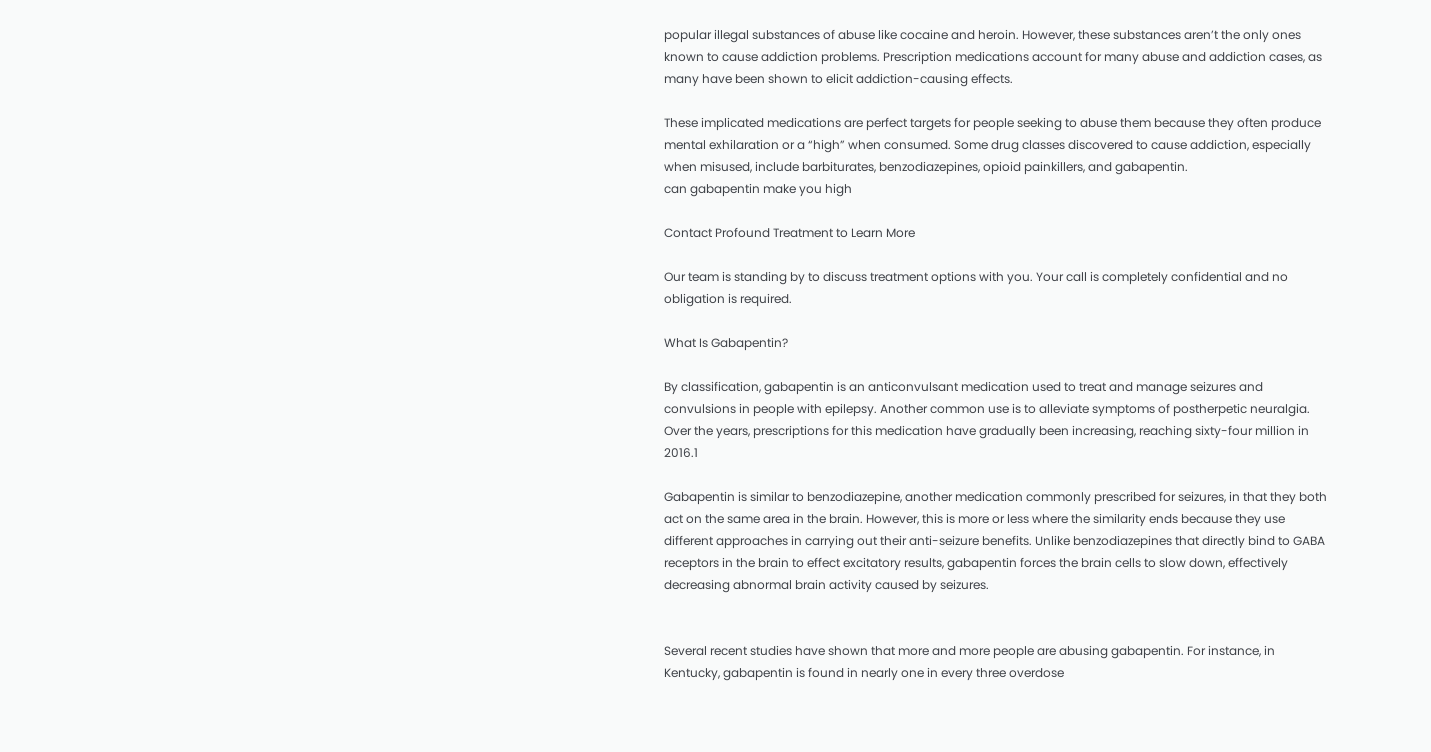popular illegal substances of abuse like cocaine and heroin. However, these substances aren’t the only ones known to cause addiction problems. Prescription medications account for many abuse and addiction cases, as many have been shown to elicit addiction-causing effects.

These implicated medications are perfect targets for people seeking to abuse them because they often produce mental exhilaration or a “high” when consumed. Some drug classes discovered to cause addiction, especially when misused, include barbiturates, benzodiazepines, opioid painkillers, and gabapentin.
can gabapentin make you high

Contact Profound Treatment to Learn More

Our team is standing by to discuss treatment options with you. Your call is completely confidential and no obligation is required.

What Is Gabapentin?

By classification, gabapentin is an anticonvulsant medication used to treat and manage seizures and convulsions in people with epilepsy. Another common use is to alleviate symptoms of postherpetic neuralgia. Over the years, prescriptions for this medication have gradually been increasing, reaching sixty-four million in 2016.1

Gabapentin is similar to benzodiazepine, another medication commonly prescribed for seizures, in that they both act on the same area in the brain. However, this is more or less where the similarity ends because they use different approaches in carrying out their anti-seizure benefits. Unlike benzodiazepines that directly bind to GABA receptors in the brain to effect excitatory results, gabapentin forces the brain cells to slow down, effectively decreasing abnormal brain activity caused by seizures.


Several recent studies have shown that more and more people are abusing gabapentin. For instance, in Kentucky, gabapentin is found in nearly one in every three overdose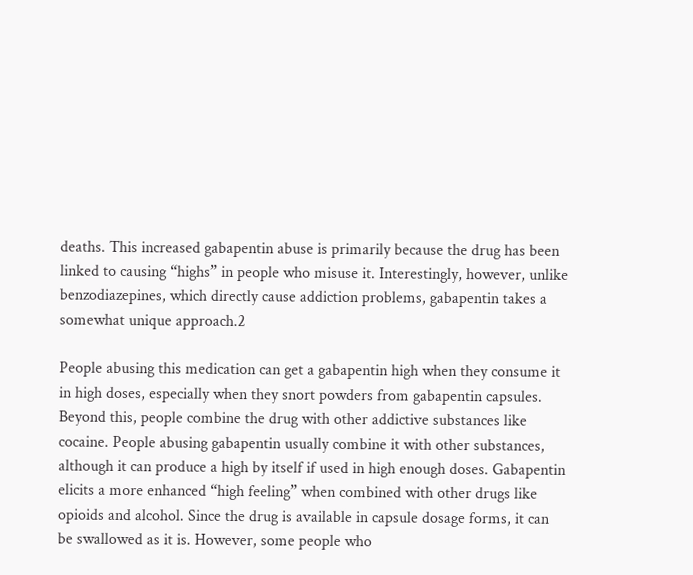deaths. This increased gabapentin abuse is primarily because the drug has been linked to causing “highs” in people who misuse it. Interestingly, however, unlike benzodiazepines, which directly cause addiction problems, gabapentin takes a somewhat unique approach.2

People abusing this medication can get a gabapentin high when they consume it in high doses, especially when they snort powders from gabapentin capsules. Beyond this, people combine the drug with other addictive substances like cocaine. People abusing gabapentin usually combine it with other substances, although it can produce a high by itself if used in high enough doses. Gabapentin elicits a more enhanced “high feeling” when combined with other drugs like opioids and alcohol. Since the drug is available in capsule dosage forms, it can be swallowed as it is. However, some people who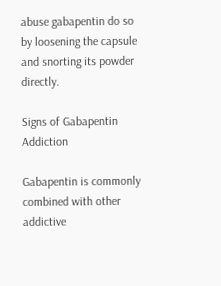abuse gabapentin do so by loosening the capsule and snorting its powder directly.

Signs of Gabapentin Addiction

Gabapentin is commonly combined with other addictive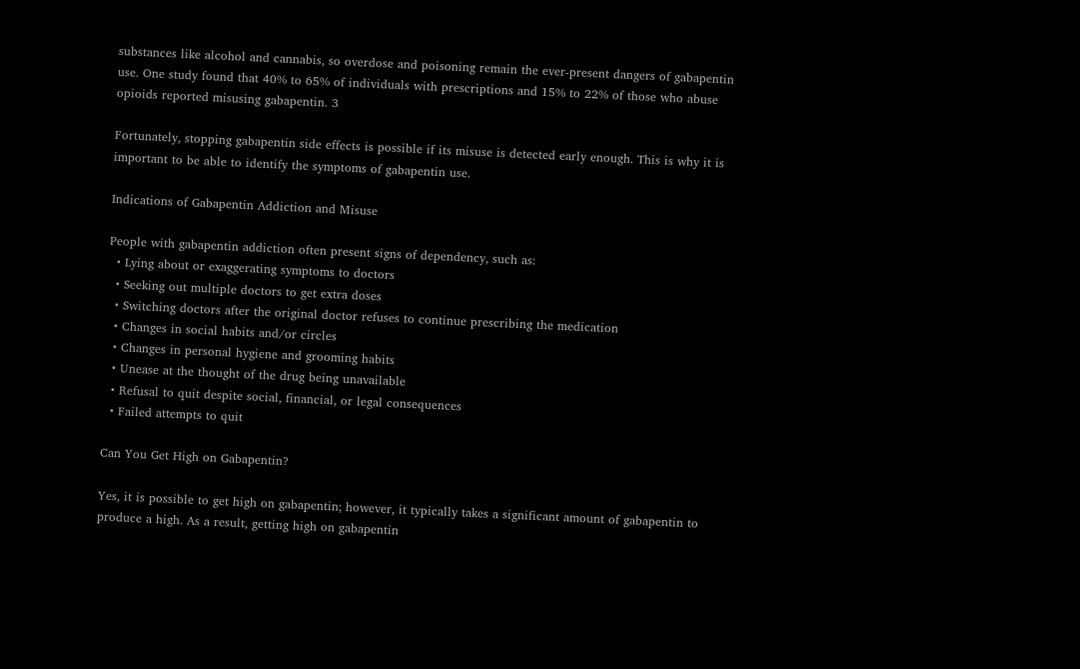substances like alcohol and cannabis, so overdose and poisoning remain the ever-present dangers of gabapentin use. One study found that 40% to 65% of individuals with prescriptions and 15% to 22% of those who abuse opioids reported misusing gabapentin. 3

Fortunately, stopping gabapentin side effects is possible if its misuse is detected early enough. This is why it is important to be able to identify the symptoms of gabapentin use.

Indications of Gabapentin Addiction and Misuse

People with gabapentin addiction often present signs of dependency, such as:
  • Lying about or exaggerating symptoms to doctors
  • Seeking out multiple doctors to get extra doses
  • Switching doctors after the original doctor refuses to continue prescribing the medication
  • Changes in social habits and/or circles
  • Changes in personal hygiene and grooming habits
  • Unease at the thought of the drug being unavailable
  • Refusal to quit despite social, financial, or legal consequences
  • Failed attempts to quit

Can You Get High on Gabapentin?

Yes, it is possible to get high on gabapentin; however, it typically takes a significant amount of gabapentin to produce a high. As a result, getting high on gabapentin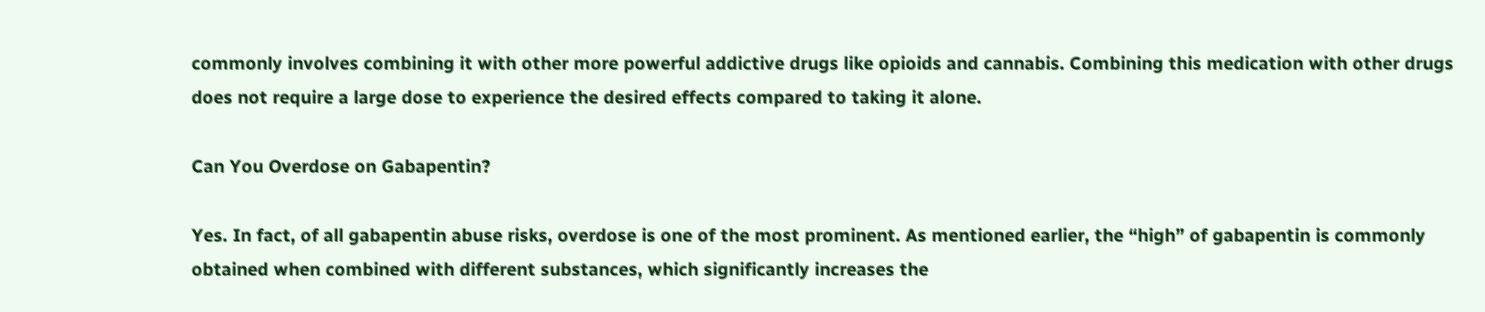commonly involves combining it with other more powerful addictive drugs like opioids and cannabis. Combining this medication with other drugs does not require a large dose to experience the desired effects compared to taking it alone.

Can You Overdose on Gabapentin?

Yes. In fact, of all gabapentin abuse risks, overdose is one of the most prominent. As mentioned earlier, the “high” of gabapentin is commonly obtained when combined with different substances, which significantly increases the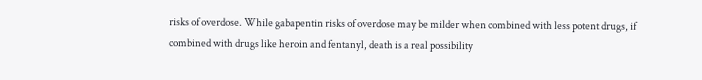risks of overdose. While gabapentin risks of overdose may be milder when combined with less potent drugs, if combined with drugs like heroin and fentanyl, death is a real possibility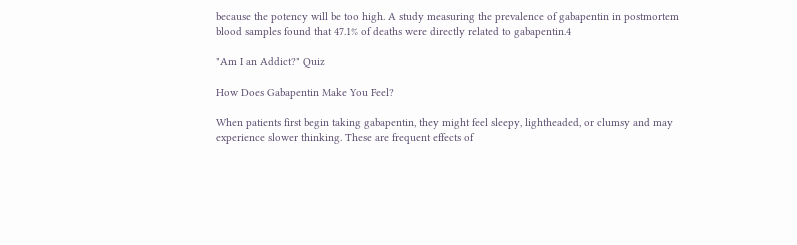because the potency will be too high. A study measuring the prevalence of gabapentin in postmortem blood samples found that 47.1% of deaths were directly related to gabapentin.4

"Am I an Addict?" Quiz

How Does Gabapentin Make You Feel?

When patients first begin taking gabapentin, they might feel sleepy, lightheaded, or clumsy and may experience slower thinking. These are frequent effects of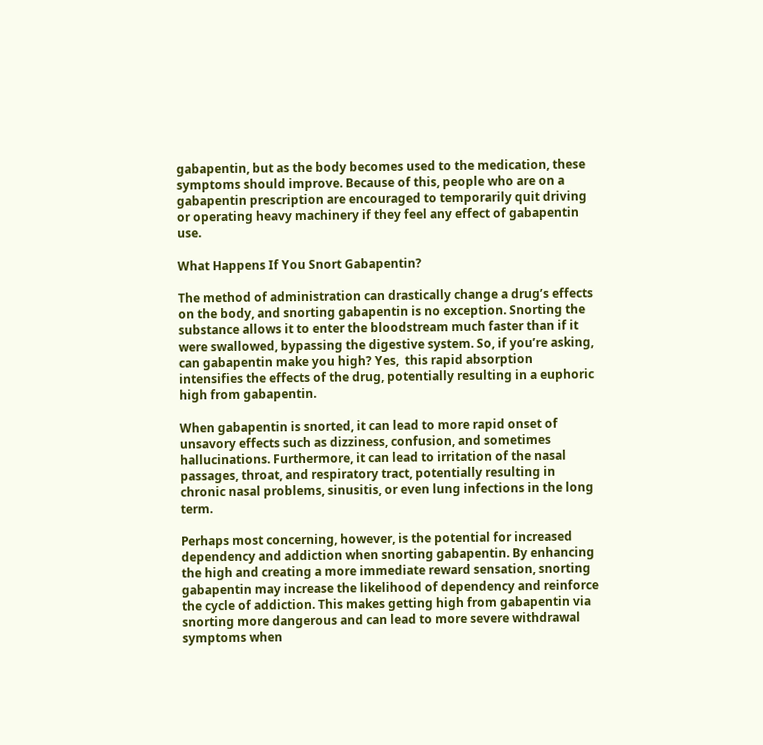gabapentin, but as the body becomes used to the medication, these symptoms should improve. Because of this, people who are on a gabapentin prescription are encouraged to temporarily quit driving or operating heavy machinery if they feel any effect of gabapentin use.

What Happens If You Snort Gabapentin?

The method of administration can drastically change a drug’s effects on the body, and snorting gabapentin is no exception. Snorting the substance allows it to enter the bloodstream much faster than if it were swallowed, bypassing the digestive system. So, if you’re asking, can gabapentin make you high? Yes,  this rapid absorption intensifies the effects of the drug, potentially resulting in a euphoric high from gabapentin.

When gabapentin is snorted, it can lead to more rapid onset of unsavory effects such as dizziness, confusion, and sometimes hallucinations. Furthermore, it can lead to irritation of the nasal passages, throat, and respiratory tract, potentially resulting in chronic nasal problems, sinusitis, or even lung infections in the long term.

Perhaps most concerning, however, is the potential for increased dependency and addiction when snorting gabapentin. By enhancing the high and creating a more immediate reward sensation, snorting gabapentin may increase the likelihood of dependency and reinforce the cycle of addiction. This makes getting high from gabapentin via snorting more dangerous and can lead to more severe withdrawal symptoms when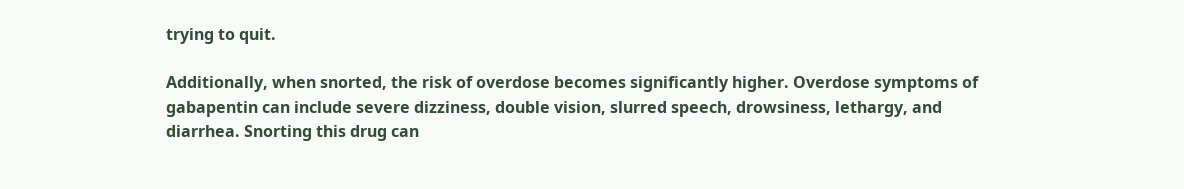trying to quit.

Additionally, when snorted, the risk of overdose becomes significantly higher. Overdose symptoms of gabapentin can include severe dizziness, double vision, slurred speech, drowsiness, lethargy, and diarrhea. Snorting this drug can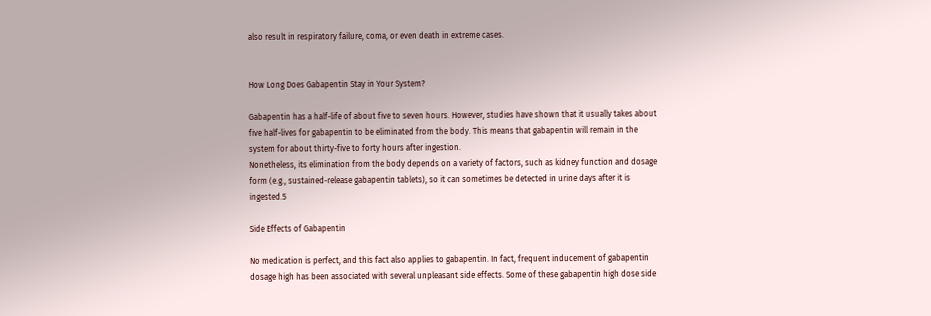also result in respiratory failure, coma, or even death in extreme cases.


How Long Does Gabapentin Stay in Your System?

Gabapentin has a half-life of about five to seven hours. However, studies have shown that it usually takes about five half-lives for gabapentin to be eliminated from the body. This means that gabapentin will remain in the system for about thirty-five to forty hours after ingestion.
Nonetheless, its elimination from the body depends on a variety of factors, such as kidney function and dosage form (e.g., sustained-release gabapentin tablets), so it can sometimes be detected in urine days after it is ingested.5

Side Effects of Gabapentin

No medication is perfect, and this fact also applies to gabapentin. In fact, frequent inducement of gabapentin dosage high has been associated with several unpleasant side effects. Some of these gabapentin high dose side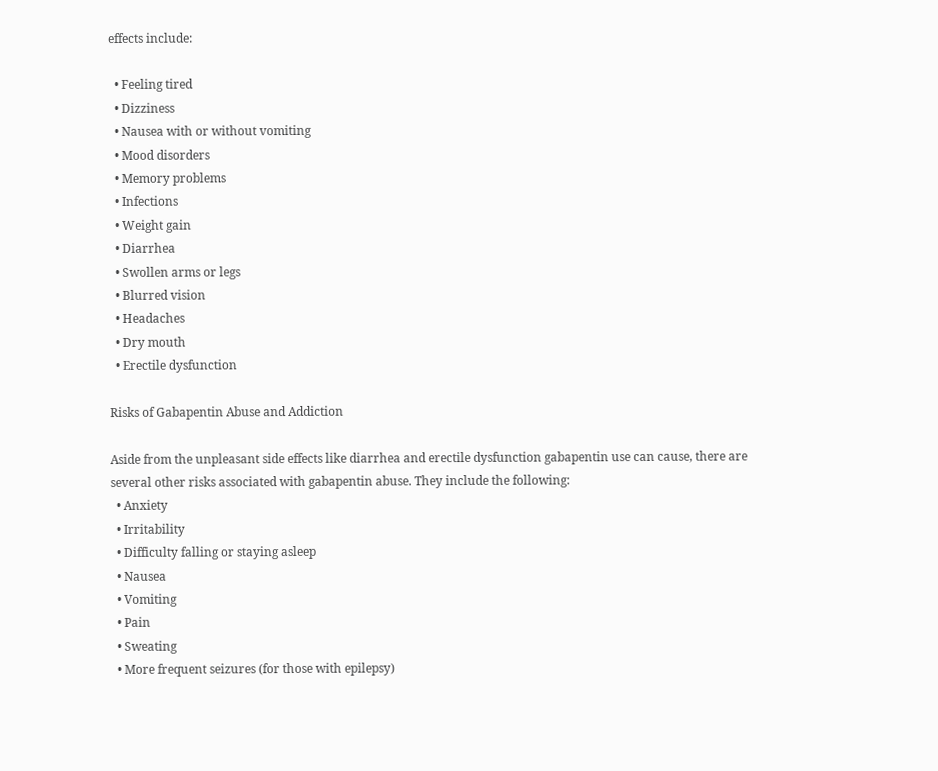effects include:

  • Feeling tired
  • Dizziness
  • Nausea with or without vomiting
  • Mood disorders
  • Memory problems
  • Infections
  • Weight gain
  • Diarrhea
  • Swollen arms or legs
  • Blurred vision
  • Headaches
  • Dry mouth
  • Erectile dysfunction

Risks of Gabapentin Abuse and Addiction

Aside from the unpleasant side effects like diarrhea and erectile dysfunction gabapentin use can cause, there are several other risks associated with gabapentin abuse. They include the following:
  • Anxiety
  • Irritability
  • Difficulty falling or staying asleep
  • Nausea
  • Vomiting
  • Pain
  • Sweating
  • More frequent seizures (for those with epilepsy)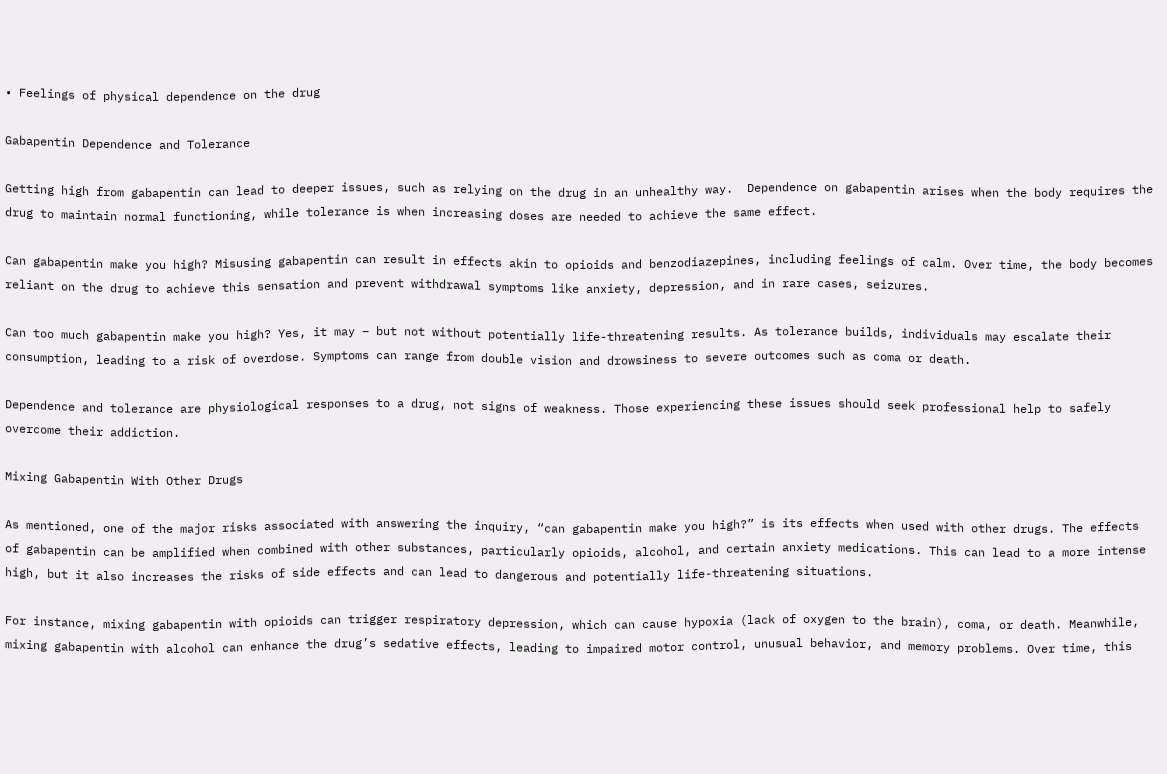• Feelings of physical dependence on the drug

Gabapentin Dependence and Tolerance

Getting high from gabapentin can lead to deeper issues, such as relying on the drug in an unhealthy way.  Dependence on gabapentin arises when the body requires the drug to maintain normal functioning, while tolerance is when increasing doses are needed to achieve the same effect.

Can gabapentin make you high? Misusing gabapentin can result in effects akin to opioids and benzodiazepines, including feelings of calm. Over time, the body becomes reliant on the drug to achieve this sensation and prevent withdrawal symptoms like anxiety, depression, and in rare cases, seizures.

Can too much gabapentin make you high? Yes, it may – but not without potentially life-threatening results. As tolerance builds, individuals may escalate their consumption, leading to a risk of overdose. Symptoms can range from double vision and drowsiness to severe outcomes such as coma or death.

Dependence and tolerance are physiological responses to a drug, not signs of weakness. Those experiencing these issues should seek professional help to safely overcome their addiction.

Mixing Gabapentin With Other Drugs

As mentioned, one of the major risks associated with answering the inquiry, “can gabapentin make you high?” is its effects when used with other drugs. The effects of gabapentin can be amplified when combined with other substances, particularly opioids, alcohol, and certain anxiety medications. This can lead to a more intense high, but it also increases the risks of side effects and can lead to dangerous and potentially life-threatening situations.

For instance, mixing gabapentin with opioids can trigger respiratory depression, which can cause hypoxia (lack of oxygen to the brain), coma, or death. Meanwhile, mixing gabapentin with alcohol can enhance the drug’s sedative effects, leading to impaired motor control, unusual behavior, and memory problems. Over time, this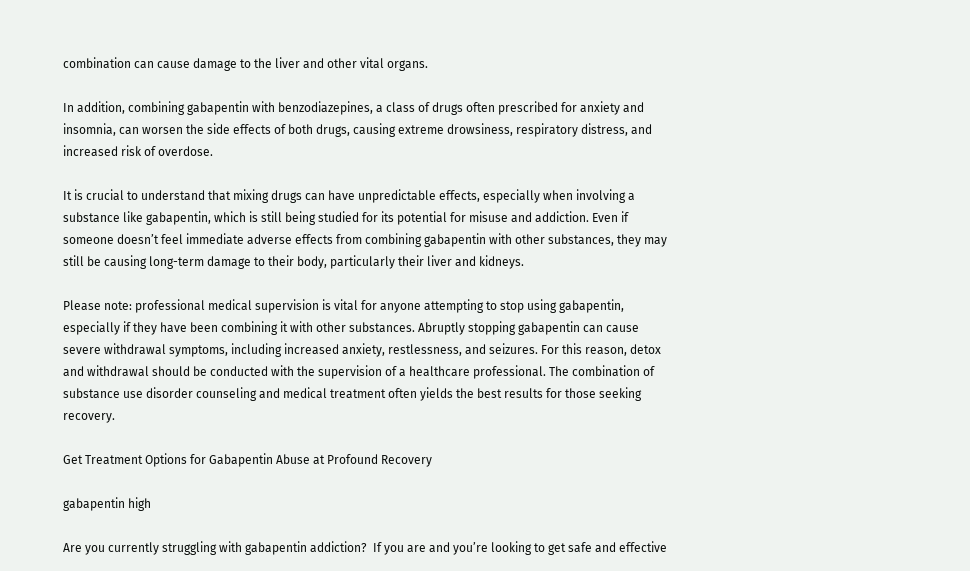combination can cause damage to the liver and other vital organs.

In addition, combining gabapentin with benzodiazepines, a class of drugs often prescribed for anxiety and insomnia, can worsen the side effects of both drugs, causing extreme drowsiness, respiratory distress, and increased risk of overdose.

It is crucial to understand that mixing drugs can have unpredictable effects, especially when involving a substance like gabapentin, which is still being studied for its potential for misuse and addiction. Even if someone doesn’t feel immediate adverse effects from combining gabapentin with other substances, they may still be causing long-term damage to their body, particularly their liver and kidneys.

Please note: professional medical supervision is vital for anyone attempting to stop using gabapentin, especially if they have been combining it with other substances. Abruptly stopping gabapentin can cause severe withdrawal symptoms, including increased anxiety, restlessness, and seizures. For this reason, detox and withdrawal should be conducted with the supervision of a healthcare professional. The combination of substance use disorder counseling and medical treatment often yields the best results for those seeking recovery.

Get Treatment Options for Gabapentin Abuse at Profound Recovery

gabapentin high

Are you currently struggling with gabapentin addiction?  If you are and you’re looking to get safe and effective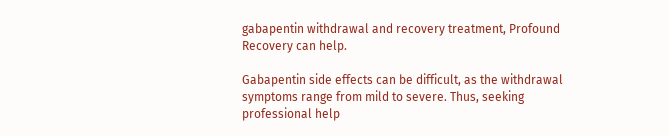gabapentin withdrawal and recovery treatment, Profound Recovery can help.

Gabapentin side effects can be difficult, as the withdrawal symptoms range from mild to severe. Thus, seeking professional help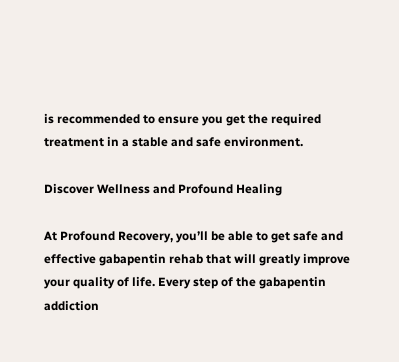is recommended to ensure you get the required treatment in a stable and safe environment.

Discover Wellness and Profound Healing

At Profound Recovery, you’ll be able to get safe and effective gabapentin rehab that will greatly improve your quality of life. Every step of the gabapentin addiction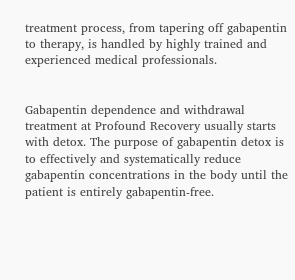treatment process, from tapering off gabapentin to therapy, is handled by highly trained and experienced medical professionals.


Gabapentin dependence and withdrawal treatment at Profound Recovery usually starts with detox. The purpose of gabapentin detox is to effectively and systematically reduce gabapentin concentrations in the body until the patient is entirely gabapentin-free.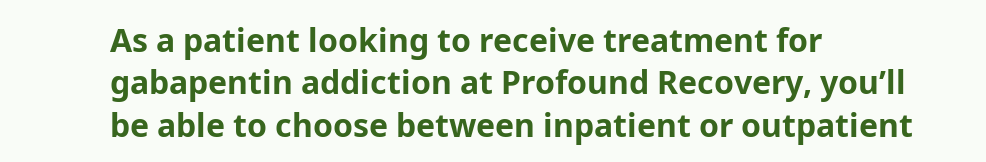As a patient looking to receive treatment for gabapentin addiction at Profound Recovery, you’ll be able to choose between inpatient or outpatient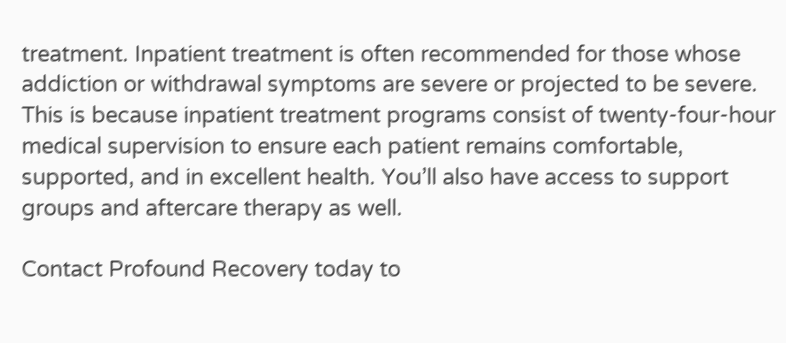treatment. Inpatient treatment is often recommended for those whose addiction or withdrawal symptoms are severe or projected to be severe. This is because inpatient treatment programs consist of twenty-four-hour medical supervision to ensure each patient remains comfortable, supported, and in excellent health. You’ll also have access to support groups and aftercare therapy as well.

Contact Profound Recovery today to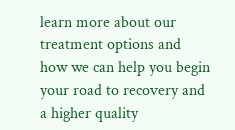learn more about our treatment options and how we can help you begin your road to recovery and a higher quality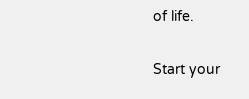of life.

Start your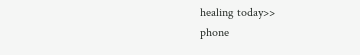healing today>>
phone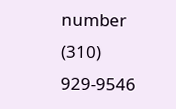number (310) 929-9546